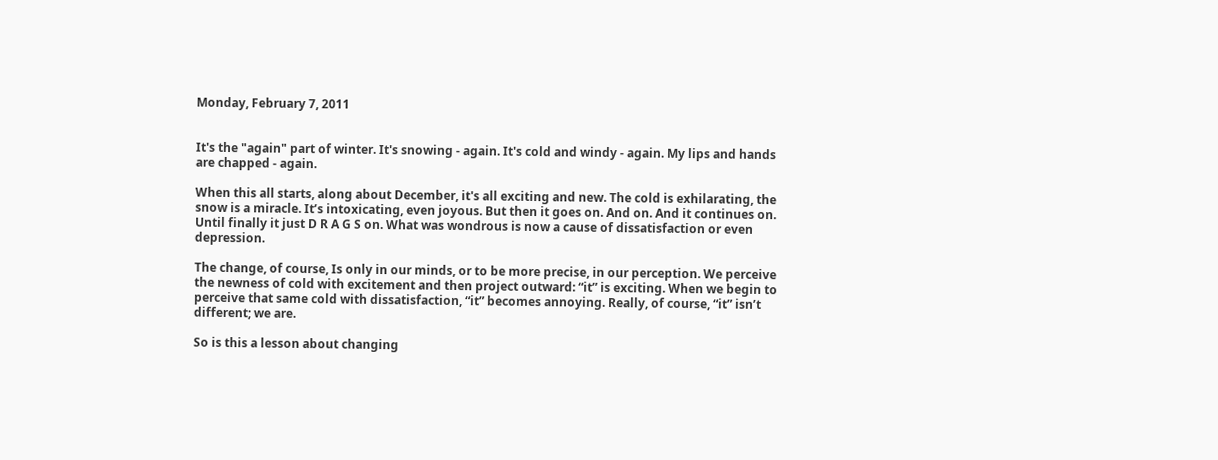Monday, February 7, 2011


It's the "again" part of winter. It's snowing - again. It's cold and windy - again. My lips and hands are chapped - again.

When this all starts, along about December, it's all exciting and new. The cold is exhilarating, the snow is a miracle. It’s intoxicating, even joyous. But then it goes on. And on. And it continues on. Until finally it just D R A G S on. What was wondrous is now a cause of dissatisfaction or even depression.

The change, of course, Is only in our minds, or to be more precise, in our perception. We perceive the newness of cold with excitement and then project outward: “it” is exciting. When we begin to perceive that same cold with dissatisfaction, “it” becomes annoying. Really, of course, “it” isn’t different; we are.

So is this a lesson about changing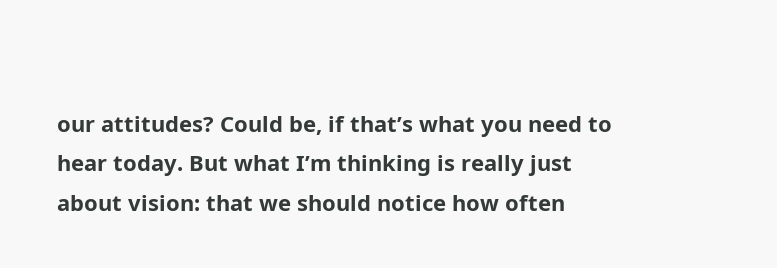our attitudes? Could be, if that’s what you need to hear today. But what I’m thinking is really just about vision: that we should notice how often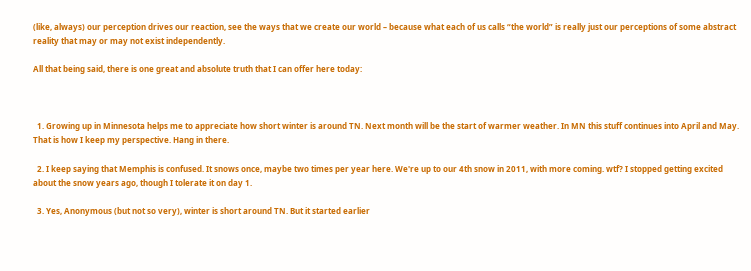(like, always) our perception drives our reaction, see the ways that we create our world – because what each of us calls “the world” is really just our perceptions of some abstract reality that may or may not exist independently.

All that being said, there is one great and absolute truth that I can offer here today:



  1. Growing up in Minnesota helps me to appreciate how short winter is around TN. Next month will be the start of warmer weather. In MN this stuff continues into April and May. That is how I keep my perspective. Hang in there.

  2. I keep saying that Memphis is confused. It snows once, maybe two times per year here. We're up to our 4th snow in 2011, with more coming. wtf? I stopped getting excited about the snow years ago, though I tolerate it on day 1.

  3. Yes, Anonymous (but not so very), winter is short around TN. But it started earlier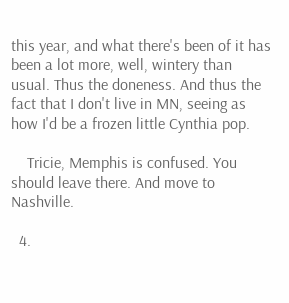this year, and what there's been of it has been a lot more, well, wintery than usual. Thus the doneness. And thus the fact that I don't live in MN, seeing as how I'd be a frozen little Cynthia pop.

    Tricie, Memphis is confused. You should leave there. And move to Nashville.

  4.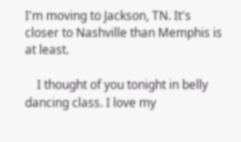I'm moving to Jackson, TN. It's closer to Nashville than Memphis is at least.

    I thought of you tonight in belly dancing class. I love my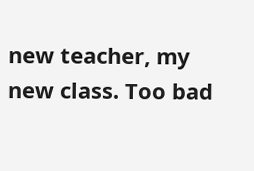new teacher, my new class. Too bad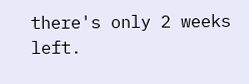there's only 2 weeks left.